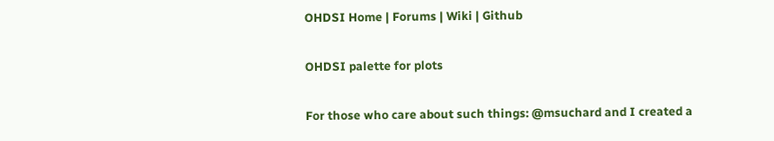OHDSI Home | Forums | Wiki | Github

OHDSI palette for plots

For those who care about such things: @msuchard and I created a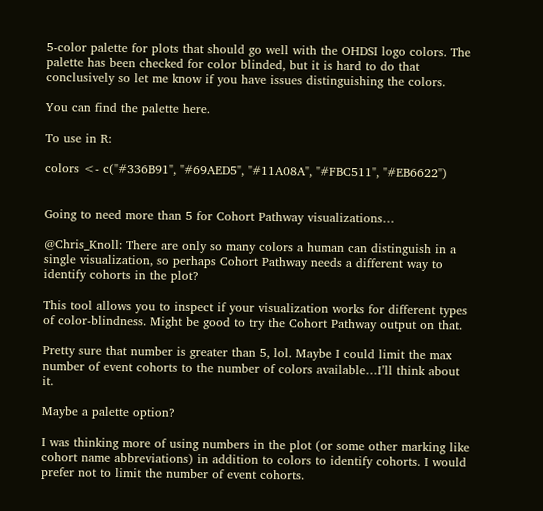5-color palette for plots that should go well with the OHDSI logo colors. The palette has been checked for color blinded, but it is hard to do that conclusively so let me know if you have issues distinguishing the colors.

You can find the palette here.

To use in R:

colors <- c("#336B91", "#69AED5", "#11A08A", "#FBC511", "#EB6622")


Going to need more than 5 for Cohort Pathway visualizations…

@Chris_Knoll: There are only so many colors a human can distinguish in a single visualization, so perhaps Cohort Pathway needs a different way to identify cohorts in the plot?

This tool allows you to inspect if your visualization works for different types of color-blindness. Might be good to try the Cohort Pathway output on that.

Pretty sure that number is greater than 5, lol. Maybe I could limit the max number of event cohorts to the number of colors available…I’ll think about it.

Maybe a palette option?

I was thinking more of using numbers in the plot (or some other marking like cohort name abbreviations) in addition to colors to identify cohorts. I would prefer not to limit the number of event cohorts.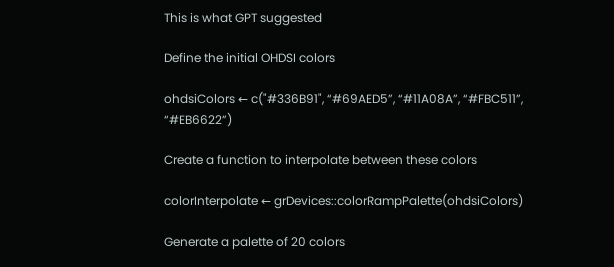This is what GPT suggested

Define the initial OHDSI colors

ohdsiColors ← c("#336B91", “#69AED5”, “#11A08A”, “#FBC511”, “#EB6622”)

Create a function to interpolate between these colors

colorInterpolate ← grDevices::colorRampPalette(ohdsiColors)

Generate a palette of 20 colors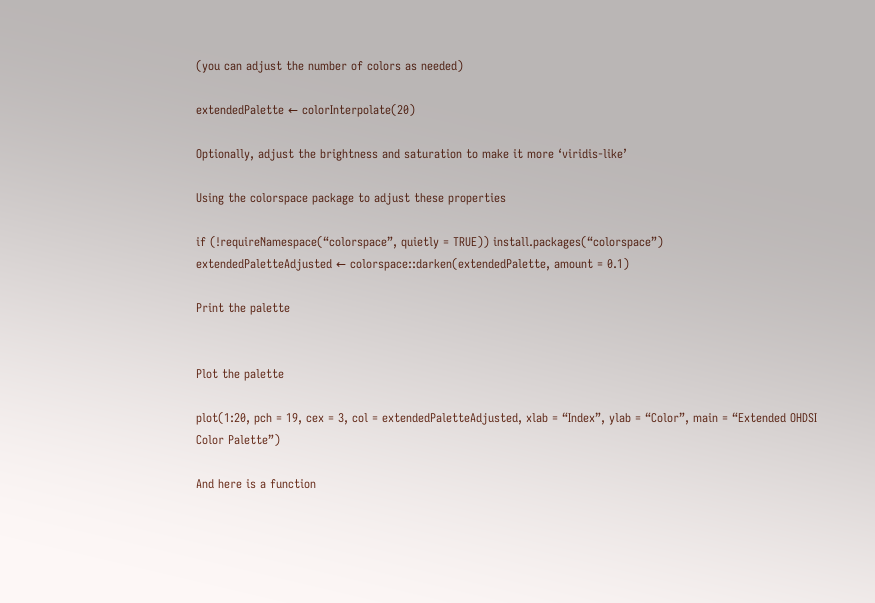(you can adjust the number of colors as needed)

extendedPalette ← colorInterpolate(20)

Optionally, adjust the brightness and saturation to make it more ‘viridis-like’

Using the colorspace package to adjust these properties

if (!requireNamespace(“colorspace”, quietly = TRUE)) install.packages(“colorspace”)
extendedPaletteAdjusted ← colorspace::darken(extendedPalette, amount = 0.1)

Print the palette


Plot the palette

plot(1:20, pch = 19, cex = 3, col = extendedPaletteAdjusted, xlab = “Index”, ylab = “Color”, main = “Extended OHDSI Color Palette”)

And here is a function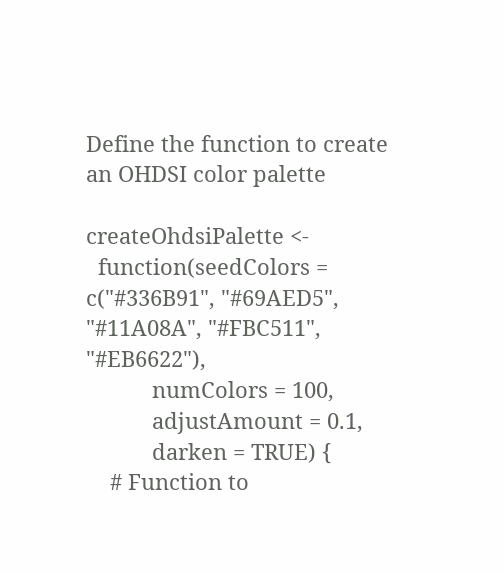Define the function to create an OHDSI color palette

createOhdsiPalette <-
  function(seedColors = c("#336B91", "#69AED5", "#11A08A", "#FBC511", "#EB6622"),
           numColors = 100,
           adjustAmount = 0.1,
           darken = TRUE) {
    # Function to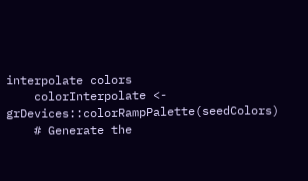interpolate colors
    colorInterpolate <- grDevices::colorRampPalette(seedColors)
    # Generate the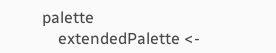palette
    extendedPalette <-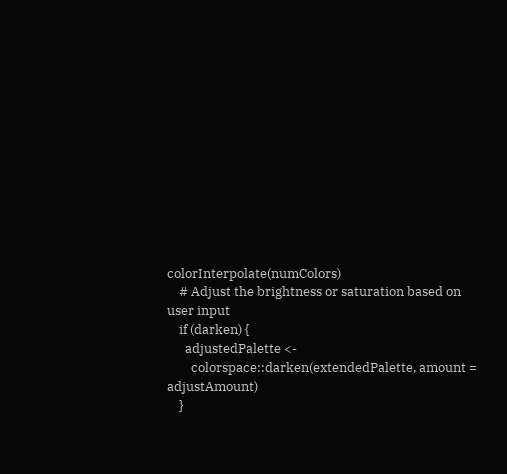colorInterpolate(numColors)
    # Adjust the brightness or saturation based on user input
    if (darken) {
      adjustedPalette <-
        colorspace::darken(extendedPalette, amount = adjustAmount)
    }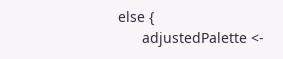else {
      adjustedPalette <-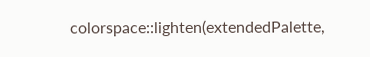colorspace::lighten(extendedPalette,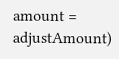amount = adjustAmount)